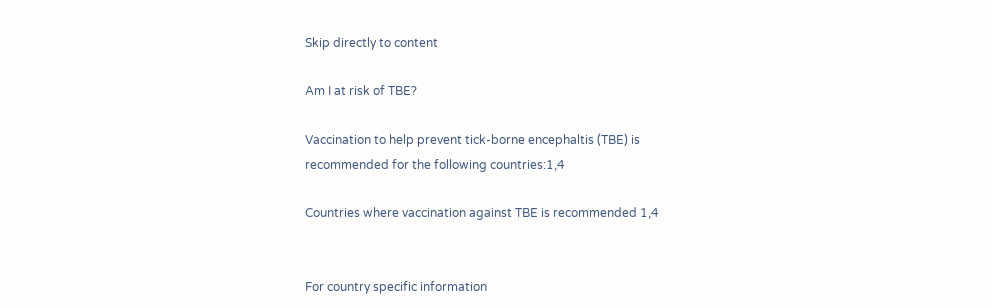Skip directly to content

Am I at risk of TBE?

Vaccination to help prevent tick-borne encephaltis (TBE) is recommended for the following countries:1,4

Countries where vaccination against TBE is recommended 1,4


For country specific information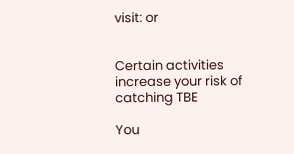visit: or


Certain activities increase your risk of catching TBE

You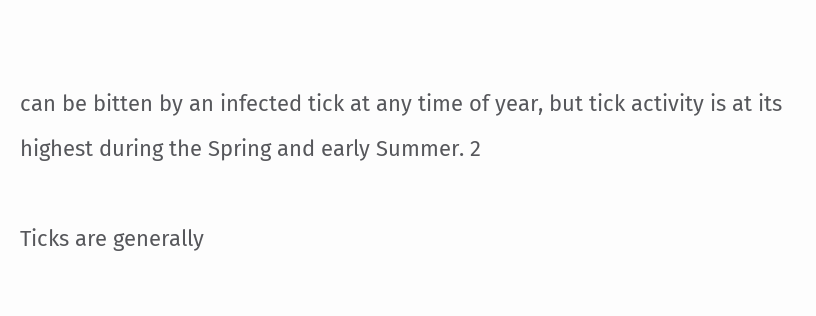can be bitten by an infected tick at any time of year, but tick activity is at its highest during the Spring and early Summer. 2

Ticks are generally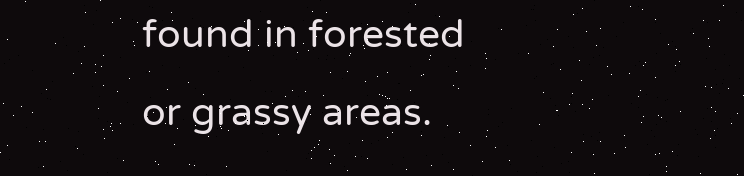found in forested or grassy areas.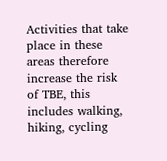Activities that take place in these areas therefore increase the risk of TBE, this includes walking, hiking, cycling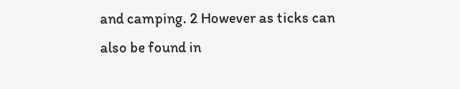and camping. 2 However as ticks can also be found in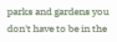parks and gardens you don't have to be in the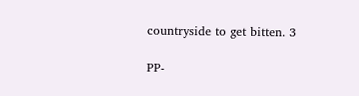countryside to get bitten. 3

PP-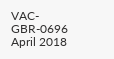VAC-GBR-0696 April 2018